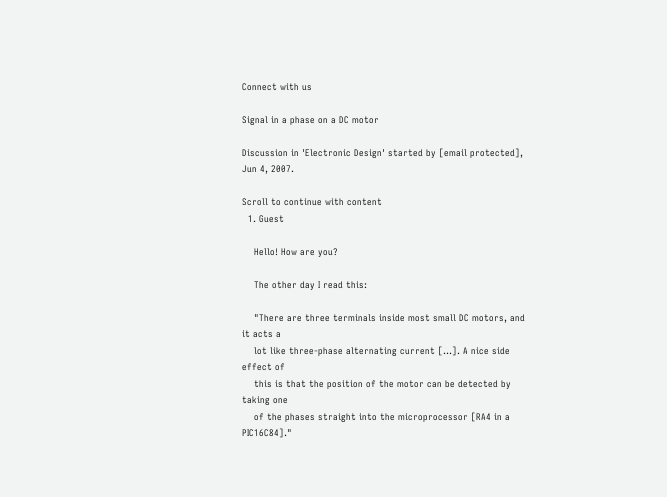Connect with us

Signal in a phase on a DC motor

Discussion in 'Electronic Design' started by [email protected], Jun 4, 2007.

Scroll to continue with content
  1. Guest

    Hello! How are you?

    The other day I read this:

    "There are three terminals inside most small DC motors, and it acts a
    lot like three-phase alternating current [...]. A nice side effect of
    this is that the position of the motor can be detected by taking one
    of the phases straight into the microprocessor [RA4 in a PIC16C84]."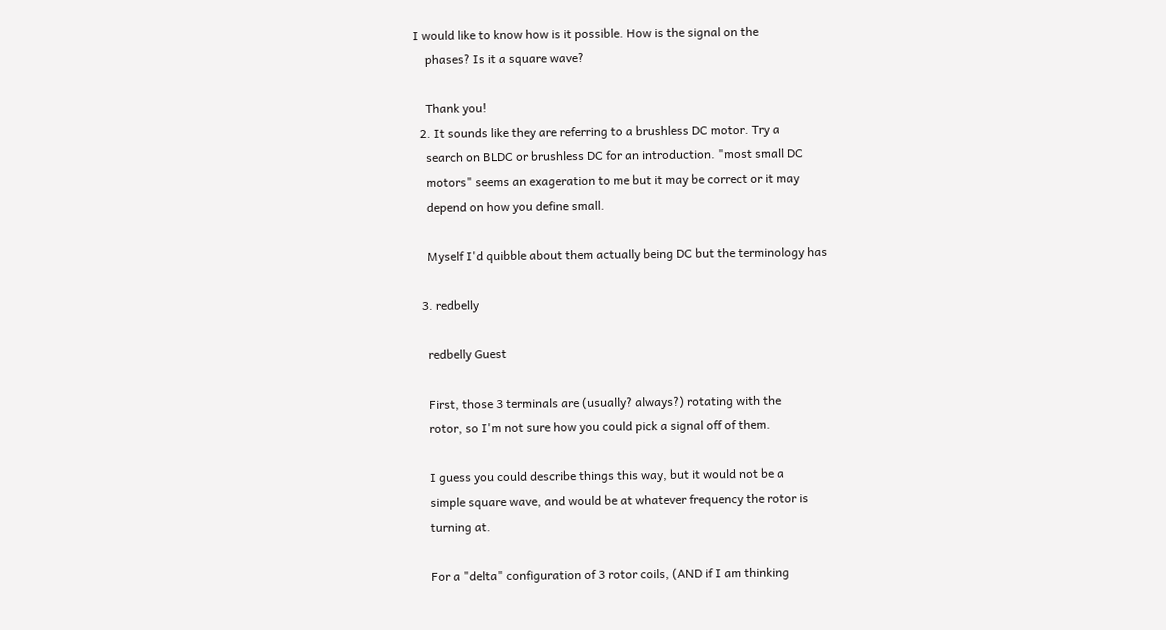I would like to know how is it possible. How is the signal on the
    phases? Is it a square wave?

    Thank you!
  2. It sounds like they are referring to a brushless DC motor. Try a
    search on BLDC or brushless DC for an introduction. "most small DC
    motors" seems an exageration to me but it may be correct or it may
    depend on how you define small.

    Myself I'd quibble about them actually being DC but the terminology has

  3. redbelly

    redbelly Guest

    First, those 3 terminals are (usually? always?) rotating with the
    rotor, so I'm not sure how you could pick a signal off of them.

    I guess you could describe things this way, but it would not be a
    simple square wave, and would be at whatever frequency the rotor is
    turning at.

    For a "delta" configuration of 3 rotor coils, (AND if I am thinking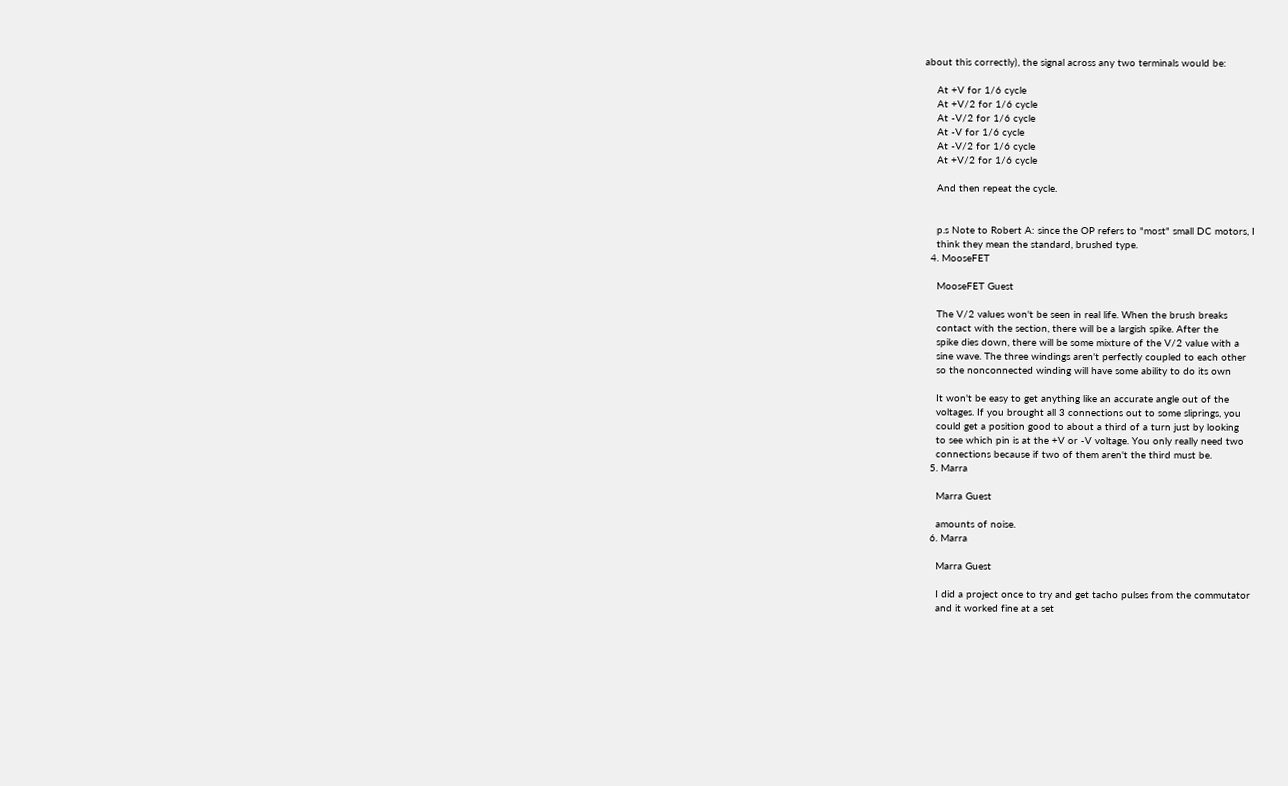about this correctly), the signal across any two terminals would be:

    At +V for 1/6 cycle
    At +V/2 for 1/6 cycle
    At -V/2 for 1/6 cycle
    At -V for 1/6 cycle
    At -V/2 for 1/6 cycle
    At +V/2 for 1/6 cycle

    And then repeat the cycle.


    p.s Note to Robert A: since the OP refers to "most" small DC motors, I
    think they mean the standard, brushed type.
  4. MooseFET

    MooseFET Guest

    The V/2 values won't be seen in real life. When the brush breaks
    contact with the section, there will be a largish spike. After the
    spike dies down, there will be some mixture of the V/2 value with a
    sine wave. The three windings aren't perfectly coupled to each other
    so the nonconnected winding will have some ability to do its own

    It won't be easy to get anything like an accurate angle out of the
    voltages. If you brought all 3 connections out to some sliprings, you
    could get a position good to about a third of a turn just by looking
    to see which pin is at the +V or -V voltage. You only really need two
    connections because if two of them aren't the third must be.
  5. Marra

    Marra Guest

    amounts of noise.
  6. Marra

    Marra Guest

    I did a project once to try and get tacho pulses from the commutator
    and it worked fine at a set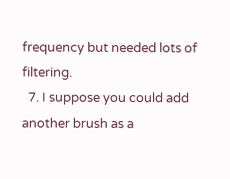frequency but needed lots of filtering.
  7. I suppose you could add another brush as a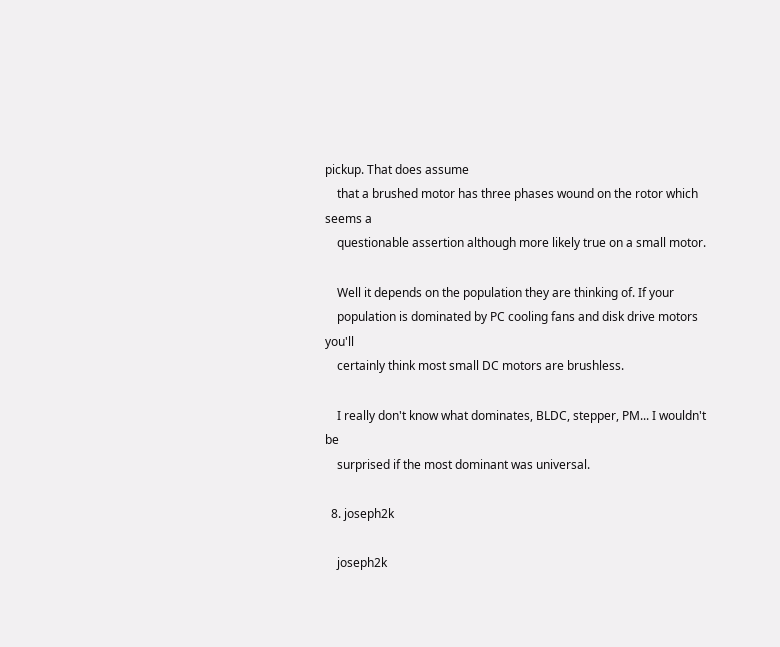pickup. That does assume
    that a brushed motor has three phases wound on the rotor which seems a
    questionable assertion although more likely true on a small motor.

    Well it depends on the population they are thinking of. If your
    population is dominated by PC cooling fans and disk drive motors you'll
    certainly think most small DC motors are brushless.

    I really don't know what dominates, BLDC, stepper, PM... I wouldn't be
    surprised if the most dominant was universal.

  8. joseph2k

    joseph2k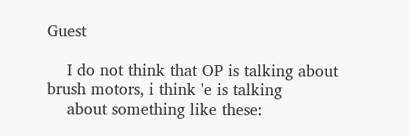Guest

    I do not think that OP is talking about brush motors, i think 'e is talking
    about something like these: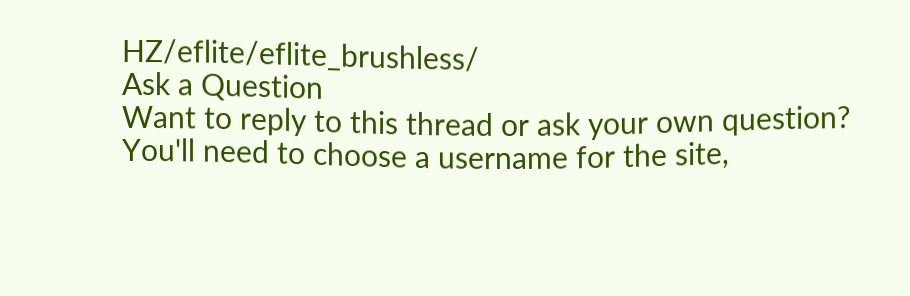HZ/eflite/eflite_brushless/
Ask a Question
Want to reply to this thread or ask your own question?
You'll need to choose a username for the site,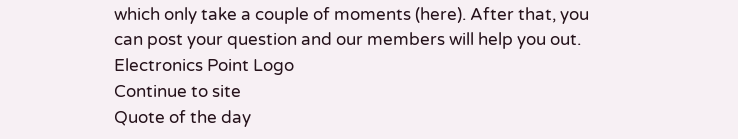which only take a couple of moments (here). After that, you can post your question and our members will help you out.
Electronics Point Logo
Continue to site
Quote of the day